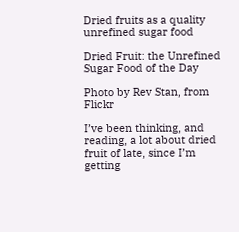Dried fruits as a quality unrefined sugar food

Dried Fruit: the Unrefined Sugar Food of the Day

Photo by Rev Stan, from Flickr

I’ve been thinking, and reading, a lot about dried fruit of late, since I’m getting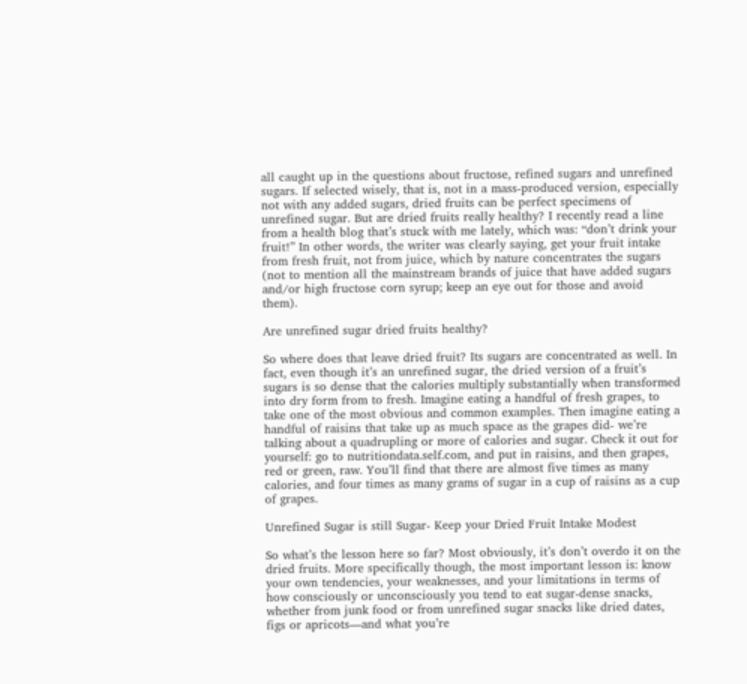all caught up in the questions about fructose, refined sugars and unrefined sugars. If selected wisely, that is, not in a mass-produced version, especially not with any added sugars, dried fruits can be perfect specimens of unrefined sugar. But are dried fruits really healthy? I recently read a line from a health blog that’s stuck with me lately, which was: “don’t drink your fruit!” In other words, the writer was clearly saying, get your fruit intake from fresh fruit, not from juice, which by nature concentrates the sugars (not to mention all the mainstream brands of juice that have added sugars and/or high fructose corn syrup; keep an eye out for those and avoid them).

Are unrefined sugar dried fruits healthy?

So where does that leave dried fruit? Its sugars are concentrated as well. In fact, even though it’s an unrefined sugar, the dried version of a fruit’s sugars is so dense that the calories multiply substantially when transformed into dry form from to fresh. Imagine eating a handful of fresh grapes, to take one of the most obvious and common examples. Then imagine eating a handful of raisins that take up as much space as the grapes did- we’re talking about a quadrupling or more of calories and sugar. Check it out for yourself: go to nutritiondata.self.com, and put in raisins, and then grapes, red or green, raw. You’ll find that there are almost five times as many calories, and four times as many grams of sugar in a cup of raisins as a cup of grapes.

Unrefined Sugar is still Sugar- Keep your Dried Fruit Intake Modest

So what’s the lesson here so far? Most obviously, it’s don’t overdo it on the dried fruits. More specifically though, the most important lesson is: know your own tendencies, your weaknesses, and your limitations in terms of how consciously or unconsciously you tend to eat sugar-dense snacks, whether from junk food or from unrefined sugar snacks like dried dates, figs or apricots—and what you’re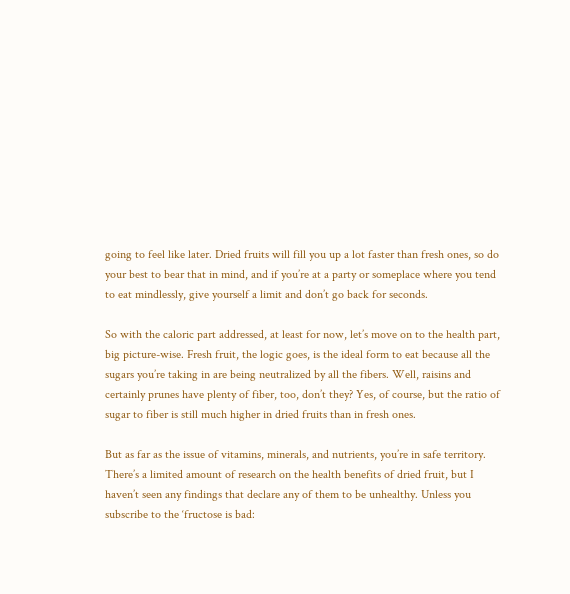going to feel like later. Dried fruits will fill you up a lot faster than fresh ones, so do your best to bear that in mind, and if you’re at a party or someplace where you tend to eat mindlessly, give yourself a limit and don’t go back for seconds.

So with the caloric part addressed, at least for now, let’s move on to the health part, big picture-wise. Fresh fruit, the logic goes, is the ideal form to eat because all the sugars you’re taking in are being neutralized by all the fibers. Well, raisins and certainly prunes have plenty of fiber, too, don’t they? Yes, of course, but the ratio of sugar to fiber is still much higher in dried fruits than in fresh ones.

But as far as the issue of vitamins, minerals, and nutrients, you’re in safe territory. There’s a limited amount of research on the health benefits of dried fruit, but I haven’t seen any findings that declare any of them to be unhealthy. Unless you subscribe to the ‘fructose is bad: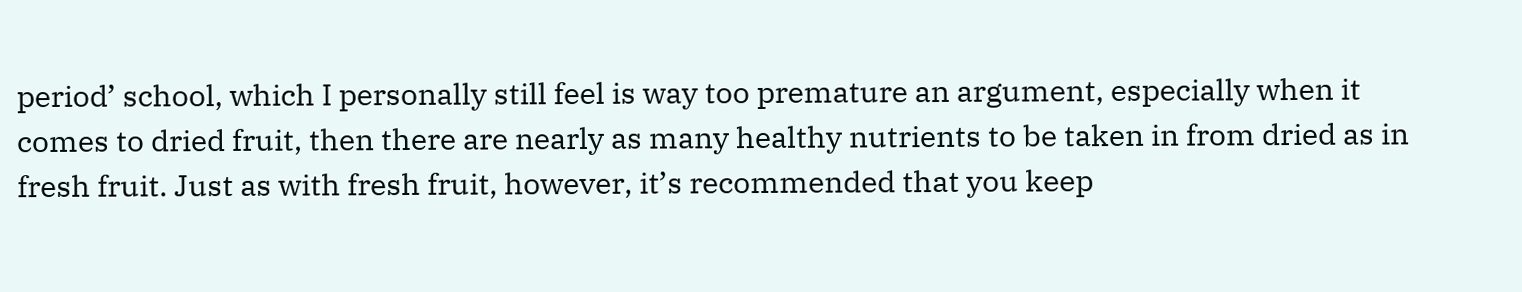period’ school, which I personally still feel is way too premature an argument, especially when it comes to dried fruit, then there are nearly as many healthy nutrients to be taken in from dried as in fresh fruit. Just as with fresh fruit, however, it’s recommended that you keep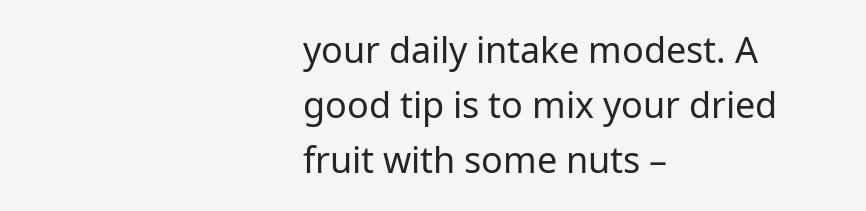your daily intake modest. A good tip is to mix your dried fruit with some nuts –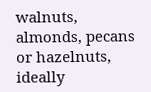walnuts, almonds, pecans or hazelnuts, ideally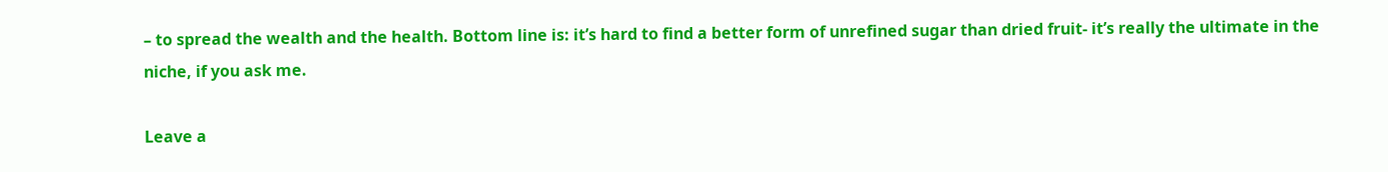– to spread the wealth and the health. Bottom line is: it’s hard to find a better form of unrefined sugar than dried fruit- it’s really the ultimate in the niche, if you ask me.

Leave a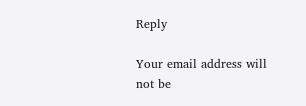Reply

Your email address will not be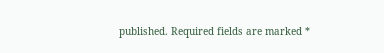published. Required fields are marked *